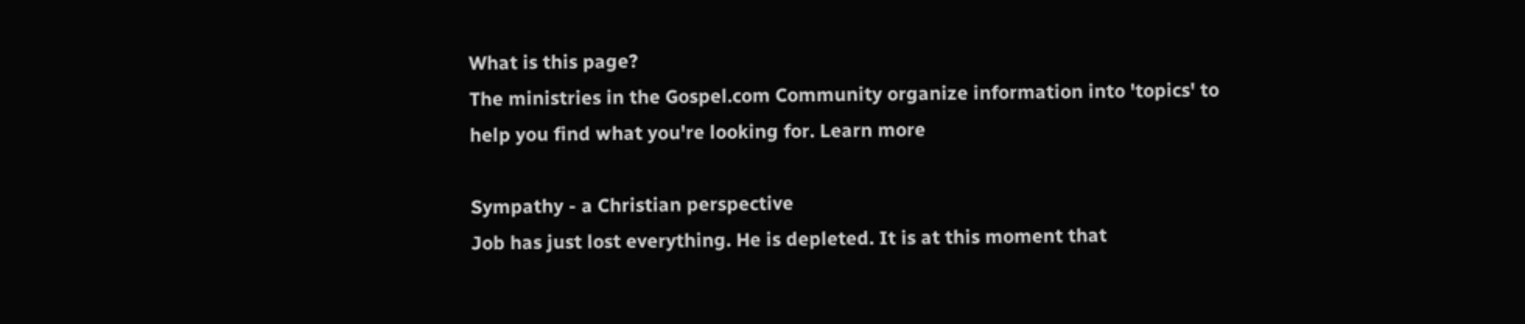What is this page?
The ministries in the Gospel.com Community organize information into 'topics' to help you find what you're looking for. Learn more

Sympathy - a Christian perspective
Job has just lost everything. He is depleted. It is at this moment that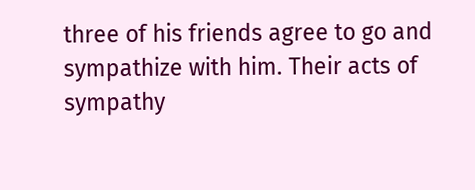three of his friends agree to go and sympathize with him. Their acts of sympathy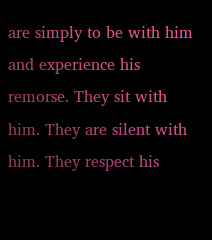are simply to be with him and experience his remorse. They sit with him. They are silent with him. They respect his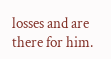losses and are there for him.